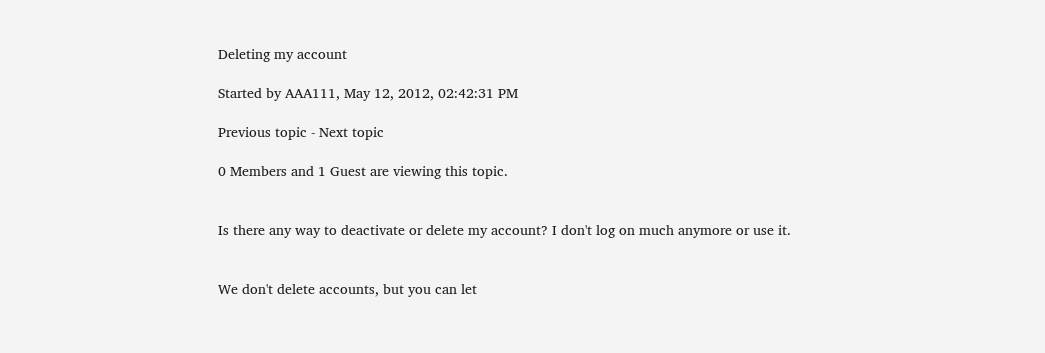Deleting my account

Started by AAA111, May 12, 2012, 02:42:31 PM

Previous topic - Next topic

0 Members and 1 Guest are viewing this topic.


Is there any way to deactivate or delete my account? I don't log on much anymore or use it.


We don't delete accounts, but you can let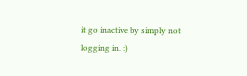it go inactive by simply not logging in. :)